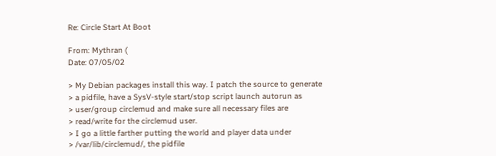Re: Circle Start At Boot

From: Mythran (
Date: 07/05/02

> My Debian packages install this way. I patch the source to generate
> a pidfile, have a SysV-style start/stop script launch autorun as
> user/group circlemud and make sure all necessary files are
> read/write for the circlemud user.
> I go a little farther putting the world and player data under
> /var/lib/circlemud/, the pidfile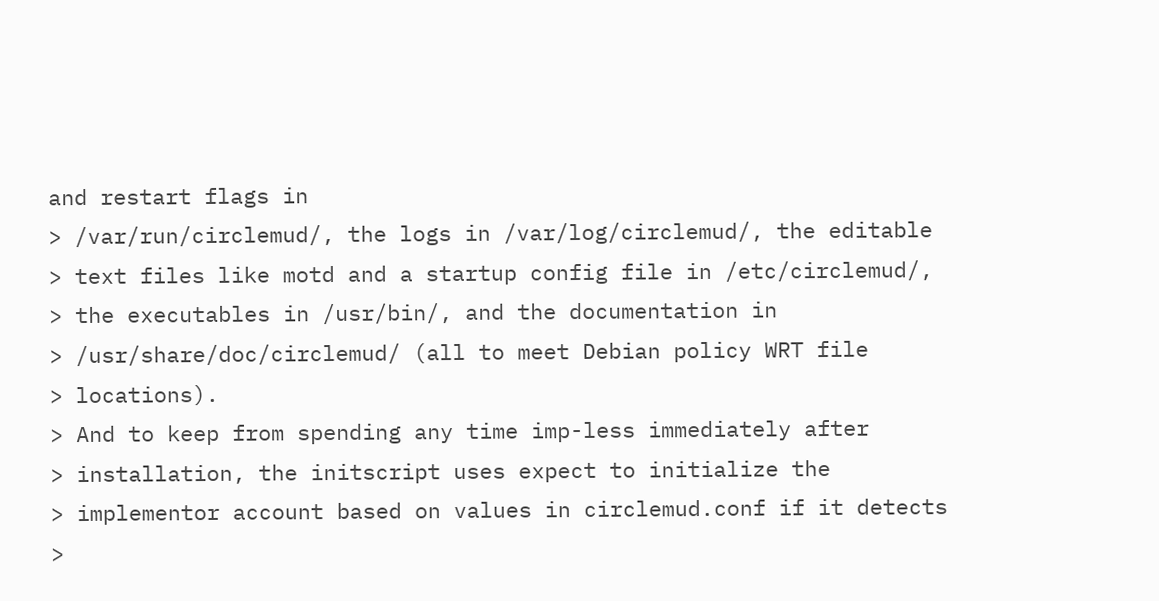and restart flags in
> /var/run/circlemud/, the logs in /var/log/circlemud/, the editable
> text files like motd and a startup config file in /etc/circlemud/,
> the executables in /usr/bin/, and the documentation in
> /usr/share/doc/circlemud/ (all to meet Debian policy WRT file
> locations).
> And to keep from spending any time imp-less immediately after
> installation, the initscript uses expect to initialize the
> implementor account based on values in circlemud.conf if it detects
>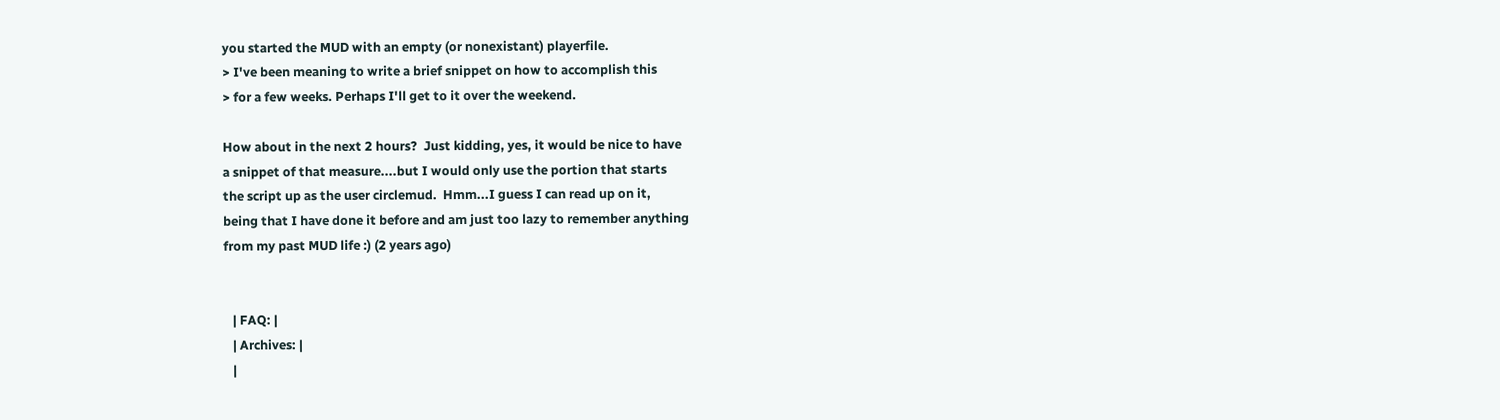you started the MUD with an empty (or nonexistant) playerfile.
> I've been meaning to write a brief snippet on how to accomplish this
> for a few weeks. Perhaps I'll get to it over the weekend.

How about in the next 2 hours?  Just kidding, yes, it would be nice to have
a snippet of that measure....but I would only use the portion that starts
the script up as the user circlemud.  Hmm...I guess I can read up on it,
being that I have done it before and am just too lazy to remember anything
from my past MUD life :) (2 years ago)


   | FAQ: |
   | Archives: |
   |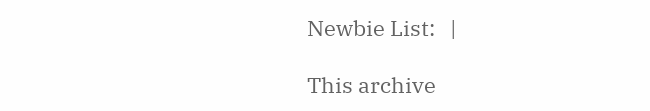Newbie List:   |

This archive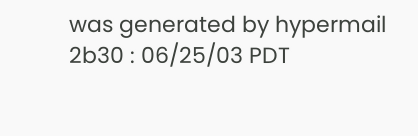was generated by hypermail 2b30 : 06/25/03 PDT